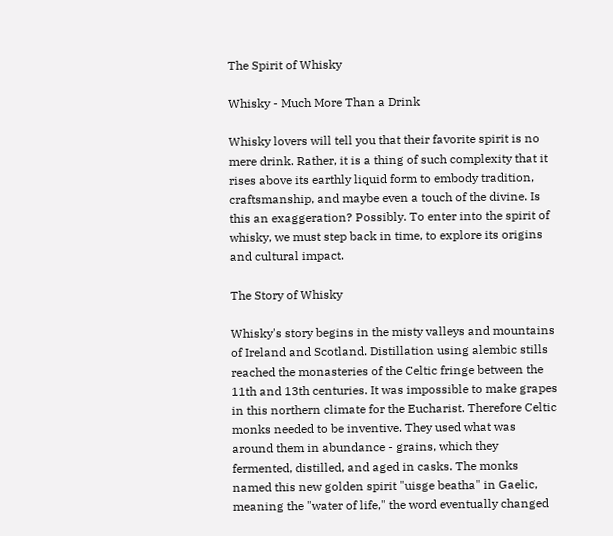The Spirit of Whisky

Whisky - Much More Than a Drink

Whisky lovers will tell you that their favorite spirit is no mere drink. Rather, it is a thing of such complexity that it rises above its earthly liquid form to embody tradition, craftsmanship, and maybe even a touch of the divine. Is this an exaggeration? Possibly. To enter into the spirit of whisky, we must step back in time, to explore its origins and cultural impact.

The Story of Whisky

Whisky's story begins in the misty valleys and mountains of Ireland and Scotland. Distillation using alembic stills reached the monasteries of the Celtic fringe between the 11th and 13th centuries. It was impossible to make grapes in this northern climate for the Eucharist. Therefore Celtic monks needed to be inventive. They used what was around them in abundance - grains, which they fermented, distilled, and aged in casks. The monks named this new golden spirit "uisge beatha" in Gaelic, meaning the "water of life," the word eventually changed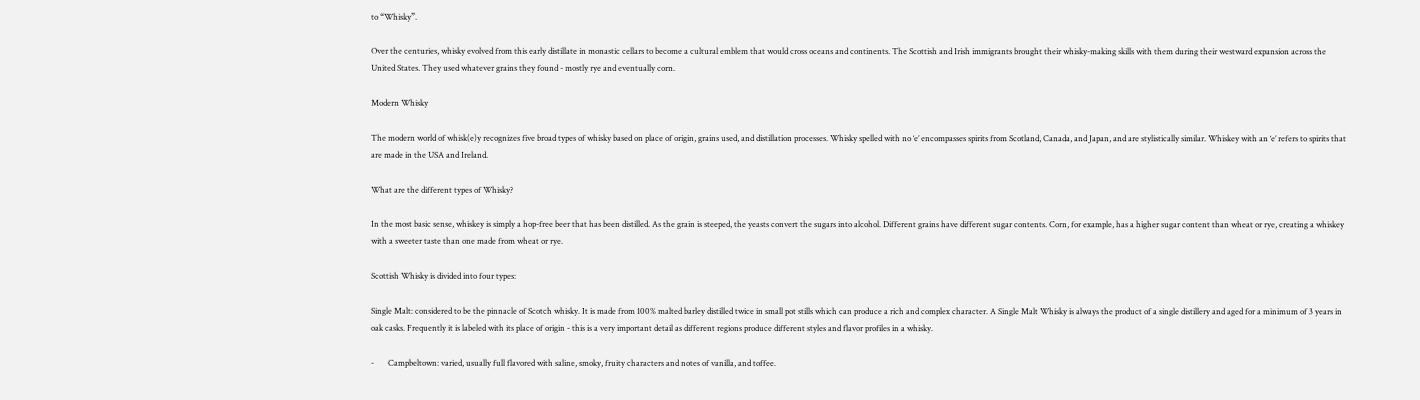to “Whisky”.

Over the centuries, whisky evolved from this early distillate in monastic cellars to become a cultural emblem that would cross oceans and continents. The Scottish and Irish immigrants brought their whisky-making skills with them during their westward expansion across the United States. They used whatever grains they found - mostly rye and eventually corn.

Modern Whisky

The modern world of whisk(e)y recognizes five broad types of whisky based on place of origin, grains used, and distillation processes. Whisky spelled with no ‘e’ encompasses spirits from Scotland, Canada, and Japan, and are stylistically similar. Whiskey with an ‘e’ refers to spirits that are made in the USA and Ireland.

What are the different types of Whisky?

In the most basic sense, whiskey is simply a hop-free beer that has been distilled. As the grain is steeped, the yeasts convert the sugars into alcohol. Different grains have different sugar contents. Corn, for example, has a higher sugar content than wheat or rye, creating a whiskey with a sweeter taste than one made from wheat or rye.

Scottish Whisky is divided into four types:

Single Malt: considered to be the pinnacle of Scotch whisky. It is made from 100% malted barley distilled twice in small pot stills which can produce a rich and complex character. A Single Malt Whisky is always the product of a single distillery and aged for a minimum of 3 years in oak casks. Frequently it is labeled with its place of origin - this is a very important detail as different regions produce different styles and flavor profiles in a whisky.

-       Campbeltown: varied, usually full flavored with saline, smoky, fruity characters and notes of vanilla, and toffee.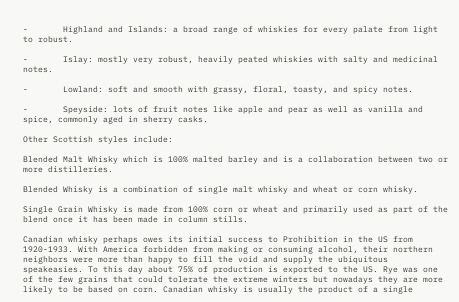-       Highland and Islands: a broad range of whiskies for every palate from light to robust.

-       Islay: mostly very robust, heavily peated whiskies with salty and medicinal notes.

-       Lowland: soft and smooth with grassy, floral, toasty, and spicy notes.

-       Speyside: lots of fruit notes like apple and pear as well as vanilla and spice, commonly aged in sherry casks.

Other Scottish styles include:

Blended Malt Whisky which is 100% malted barley and is a collaboration between two or more distilleries.

Blended Whisky is a combination of single malt whisky and wheat or corn whisky.

Single Grain Whisky is made from 100% corn or wheat and primarily used as part of the blend once it has been made in column stills.

Canadian whisky perhaps owes its initial success to Prohibition in the US from 1920-1933. With America forbidden from making or consuming alcohol, their northern neighbors were more than happy to fill the void and supply the ubiquitous speakeasies. To this day about 75% of production is exported to the US. Rye was one of the few grains that could tolerate the extreme winters but nowadays they are more likely to be based on corn. Canadian whisky is usually the product of a single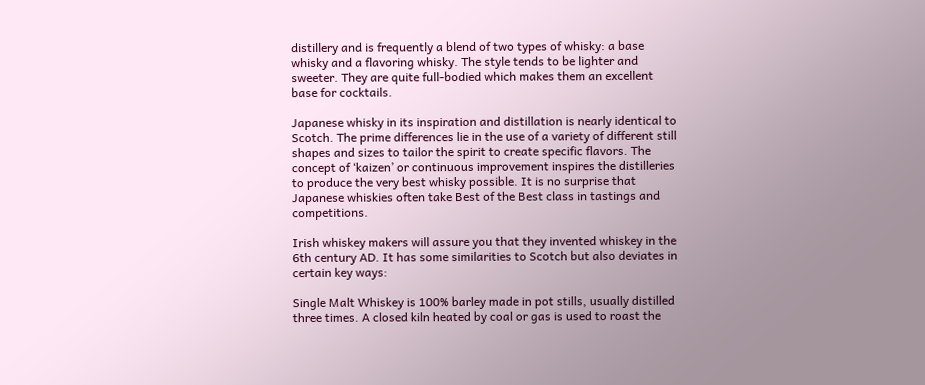distillery and is frequently a blend of two types of whisky: a base whisky and a flavoring whisky. The style tends to be lighter and sweeter. They are quite full-bodied which makes them an excellent base for cocktails.

Japanese whisky in its inspiration and distillation is nearly identical to Scotch. The prime differences lie in the use of a variety of different still shapes and sizes to tailor the spirit to create specific flavors. The concept of ‘kaizen’ or continuous improvement inspires the distilleries to produce the very best whisky possible. It is no surprise that Japanese whiskies often take Best of the Best class in tastings and competitions.

Irish whiskey makers will assure you that they invented whiskey in the 6th century AD. It has some similarities to Scotch but also deviates in certain key ways:

Single Malt Whiskey is 100% barley made in pot stills, usually distilled three times. A closed kiln heated by coal or gas is used to roast the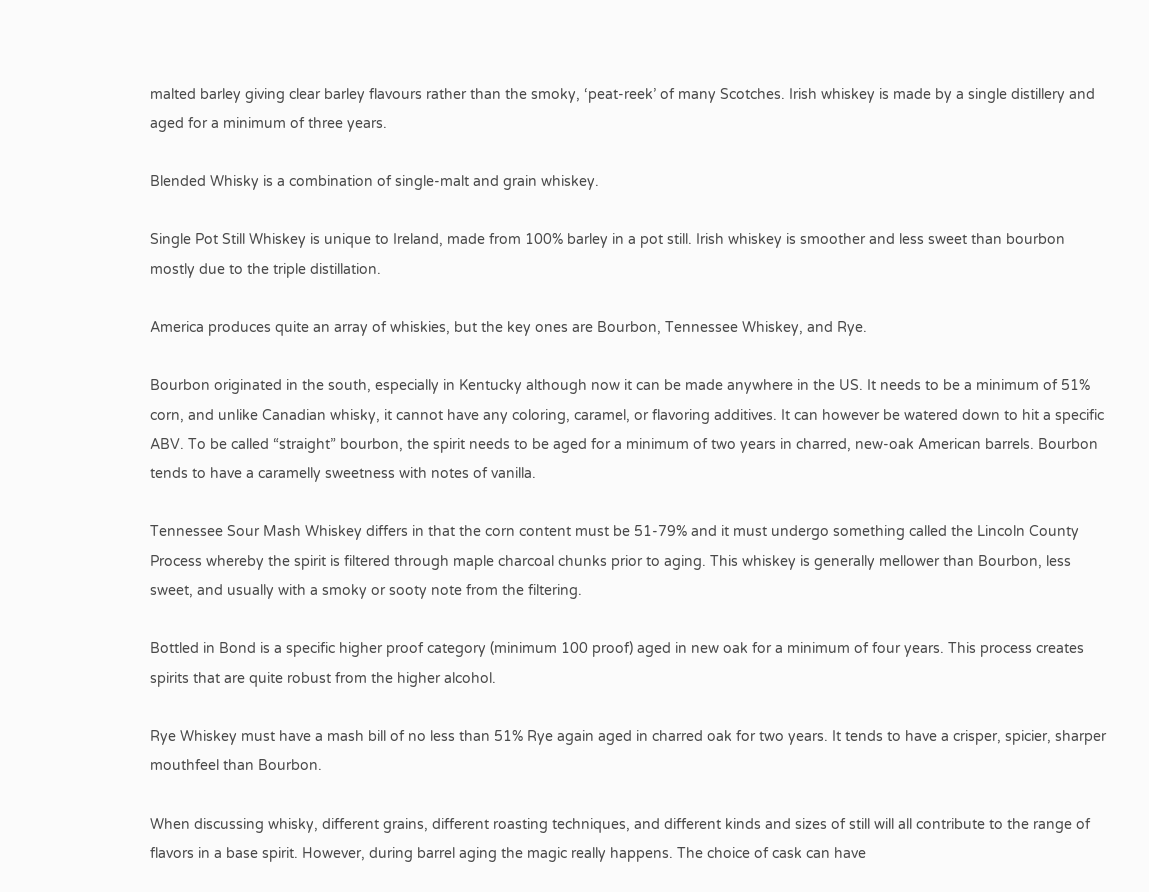malted barley giving clear barley flavours rather than the smoky, ‘peat-reek’ of many Scotches. Irish whiskey is made by a single distillery and aged for a minimum of three years.

Blended Whisky is a combination of single-malt and grain whiskey.

Single Pot Still Whiskey is unique to Ireland, made from 100% barley in a pot still. Irish whiskey is smoother and less sweet than bourbon mostly due to the triple distillation.

America produces quite an array of whiskies, but the key ones are Bourbon, Tennessee Whiskey, and Rye.

Bourbon originated in the south, especially in Kentucky although now it can be made anywhere in the US. It needs to be a minimum of 51% corn, and unlike Canadian whisky, it cannot have any coloring, caramel, or flavoring additives. It can however be watered down to hit a specific ABV. To be called “straight” bourbon, the spirit needs to be aged for a minimum of two years in charred, new-oak American barrels. Bourbon tends to have a caramelly sweetness with notes of vanilla.

Tennessee Sour Mash Whiskey differs in that the corn content must be 51-79% and it must undergo something called the Lincoln County Process whereby the spirit is filtered through maple charcoal chunks prior to aging. This whiskey is generally mellower than Bourbon, less sweet, and usually with a smoky or sooty note from the filtering.

Bottled in Bond is a specific higher proof category (minimum 100 proof) aged in new oak for a minimum of four years. This process creates spirits that are quite robust from the higher alcohol.

Rye Whiskey must have a mash bill of no less than 51% Rye again aged in charred oak for two years. It tends to have a crisper, spicier, sharper mouthfeel than Bourbon.

When discussing whisky, different grains, different roasting techniques, and different kinds and sizes of still will all contribute to the range of flavors in a base spirit. However, during barrel aging the magic really happens. The choice of cask can have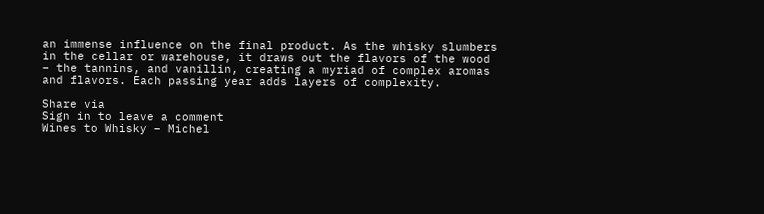an immense influence on the final product. As the whisky slumbers in the cellar or warehouse, it draws out the flavors of the wood – the tannins, and vanillin, creating a myriad of complex aromas and flavors. Each passing year adds layers of complexity.

Share via
Sign in to leave a comment
Wines to Whisky – Michel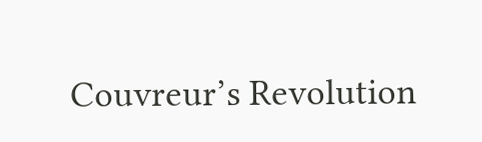Couvreur’s Revolution